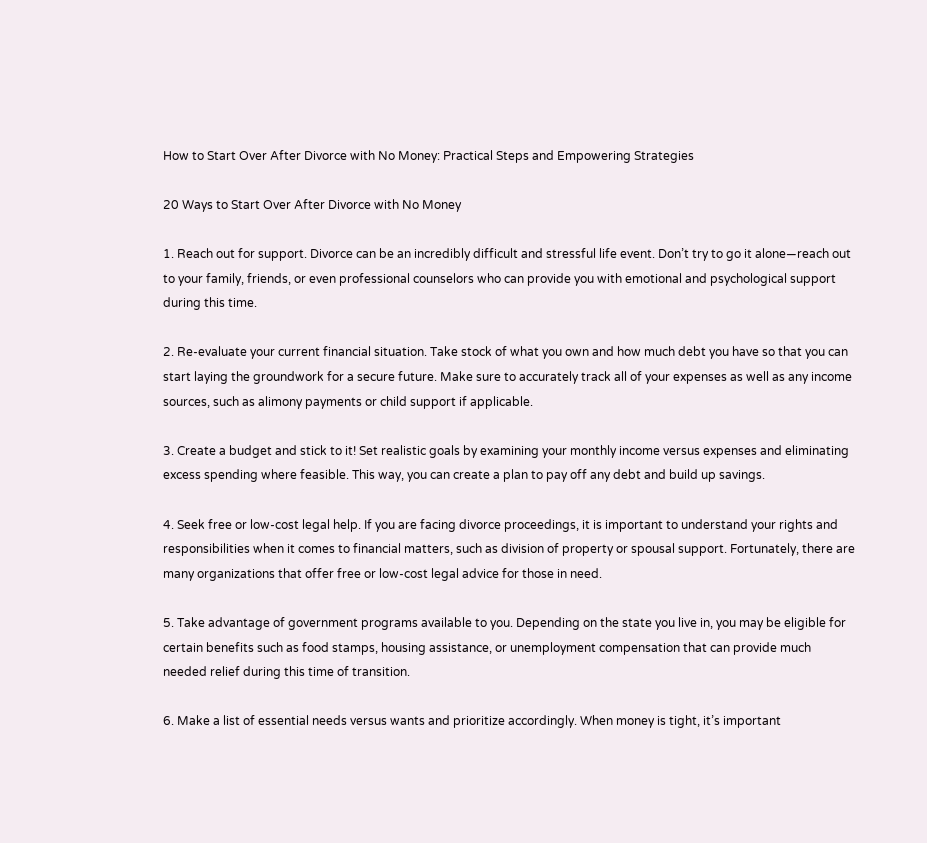How to Start Over After Divorce with No Money: Practical Steps and Empowering Strategies

20 Ways to Start Over After Divorce with No Money

1. Reach out for support. Divorce can be an incredibly difficult and stressful life event. Don’t try to go it alone—reach out to your family, friends, or even professional counselors who can provide you with emotional and psychological support during this time.

2. Re-evaluate your current financial situation. Take stock of what you own and how much debt you have so that you can start laying the groundwork for a secure future. Make sure to accurately track all of your expenses as well as any income sources, such as alimony payments or child support if applicable.

3. Create a budget and stick to it! Set realistic goals by examining your monthly income versus expenses and eliminating excess spending where feasible. This way, you can create a plan to pay off any debt and build up savings.

4. Seek free or low-cost legal help. If you are facing divorce proceedings, it is important to understand your rights and responsibilities when it comes to financial matters, such as division of property or spousal support. Fortunately, there are many organizations that offer free or low-cost legal advice for those in need.

5. Take advantage of government programs available to you. Depending on the state you live in, you may be eligible for certain benefits such as food stamps, housing assistance, or unemployment compensation that can provide much needed relief during this time of transition.

6. Make a list of essential needs versus wants and prioritize accordingly. When money is tight, it’s important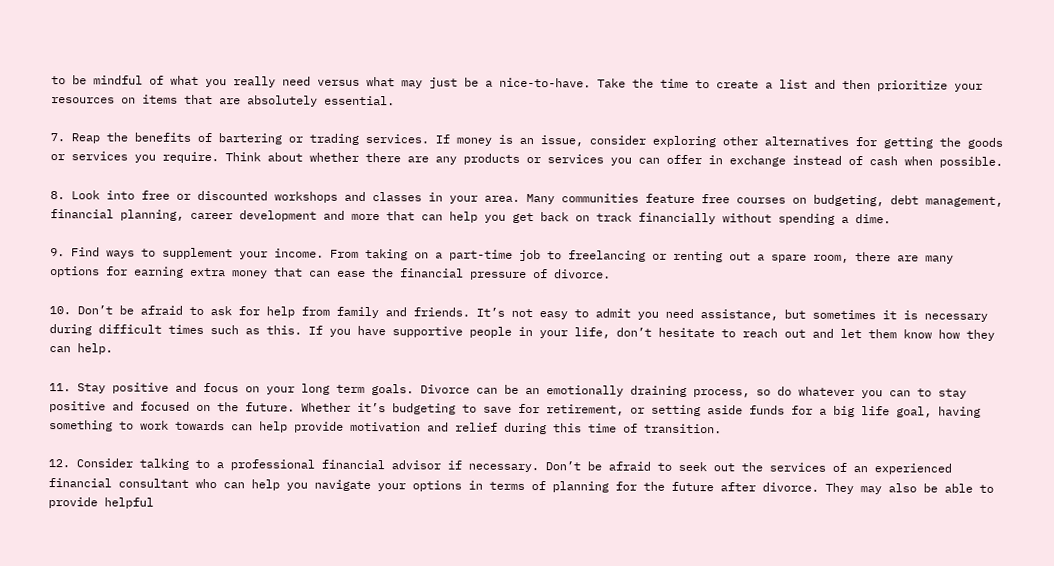to be mindful of what you really need versus what may just be a nice-to-have. Take the time to create a list and then prioritize your resources on items that are absolutely essential.

7. Reap the benefits of bartering or trading services. If money is an issue, consider exploring other alternatives for getting the goods or services you require. Think about whether there are any products or services you can offer in exchange instead of cash when possible.

8. Look into free or discounted workshops and classes in your area. Many communities feature free courses on budgeting, debt management, financial planning, career development and more that can help you get back on track financially without spending a dime.

9. Find ways to supplement your income. From taking on a part-time job to freelancing or renting out a spare room, there are many options for earning extra money that can ease the financial pressure of divorce.

10. Don’t be afraid to ask for help from family and friends. It’s not easy to admit you need assistance, but sometimes it is necessary during difficult times such as this. If you have supportive people in your life, don’t hesitate to reach out and let them know how they can help.

11. Stay positive and focus on your long term goals. Divorce can be an emotionally draining process, so do whatever you can to stay positive and focused on the future. Whether it’s budgeting to save for retirement, or setting aside funds for a big life goal, having something to work towards can help provide motivation and relief during this time of transition.

12. Consider talking to a professional financial advisor if necessary. Don’t be afraid to seek out the services of an experienced financial consultant who can help you navigate your options in terms of planning for the future after divorce. They may also be able to provide helpful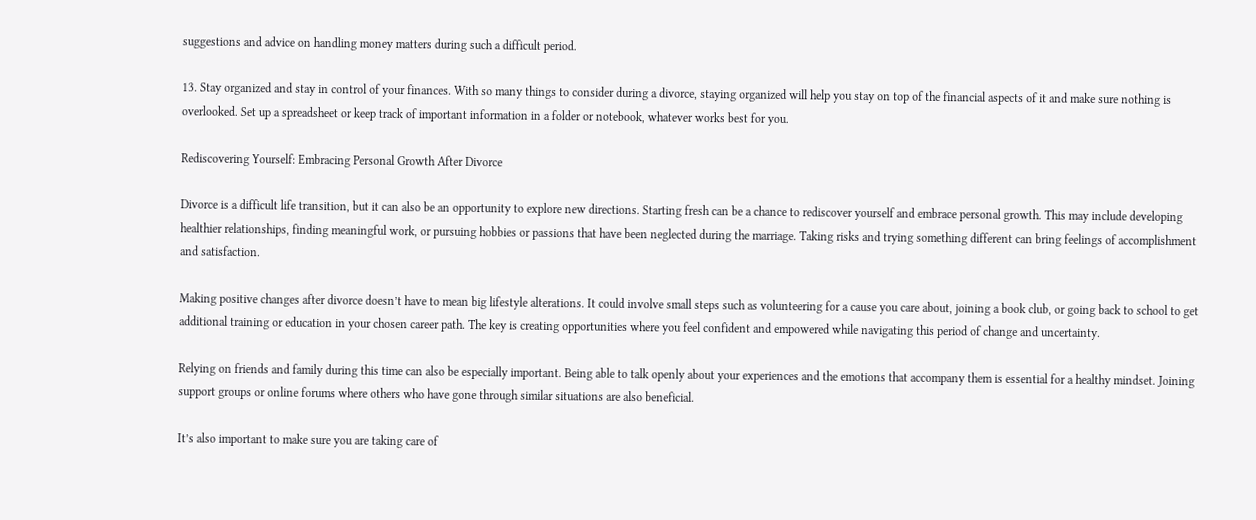suggestions and advice on handling money matters during such a difficult period.

13. Stay organized and stay in control of your finances. With so many things to consider during a divorce, staying organized will help you stay on top of the financial aspects of it and make sure nothing is overlooked. Set up a spreadsheet or keep track of important information in a folder or notebook, whatever works best for you.

Rediscovering Yourself: Embracing Personal Growth After Divorce

Divorce is a difficult life transition, but it can also be an opportunity to explore new directions. Starting fresh can be a chance to rediscover yourself and embrace personal growth. This may include developing healthier relationships, finding meaningful work, or pursuing hobbies or passions that have been neglected during the marriage. Taking risks and trying something different can bring feelings of accomplishment and satisfaction.

Making positive changes after divorce doesn’t have to mean big lifestyle alterations. It could involve small steps such as volunteering for a cause you care about, joining a book club, or going back to school to get additional training or education in your chosen career path. The key is creating opportunities where you feel confident and empowered while navigating this period of change and uncertainty.

Relying on friends and family during this time can also be especially important. Being able to talk openly about your experiences and the emotions that accompany them is essential for a healthy mindset. Joining support groups or online forums where others who have gone through similar situations are also beneficial.

It’s also important to make sure you are taking care of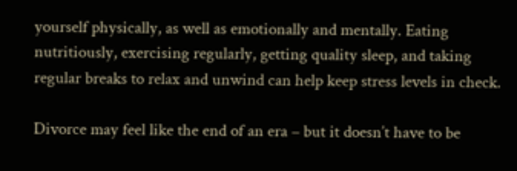yourself physically, as well as emotionally and mentally. Eating nutritiously, exercising regularly, getting quality sleep, and taking regular breaks to relax and unwind can help keep stress levels in check.

Divorce may feel like the end of an era – but it doesn’t have to be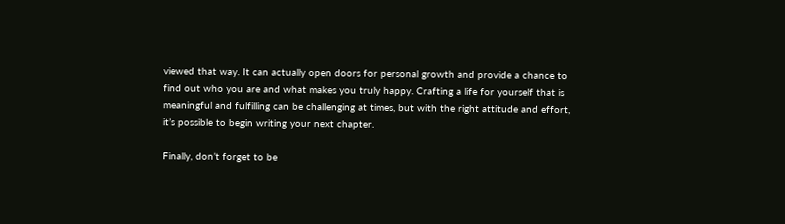viewed that way. It can actually open doors for personal growth and provide a chance to find out who you are and what makes you truly happy. Crafting a life for yourself that is meaningful and fulfilling can be challenging at times, but with the right attitude and effort, it’s possible to begin writing your next chapter.

Finally, don’t forget to be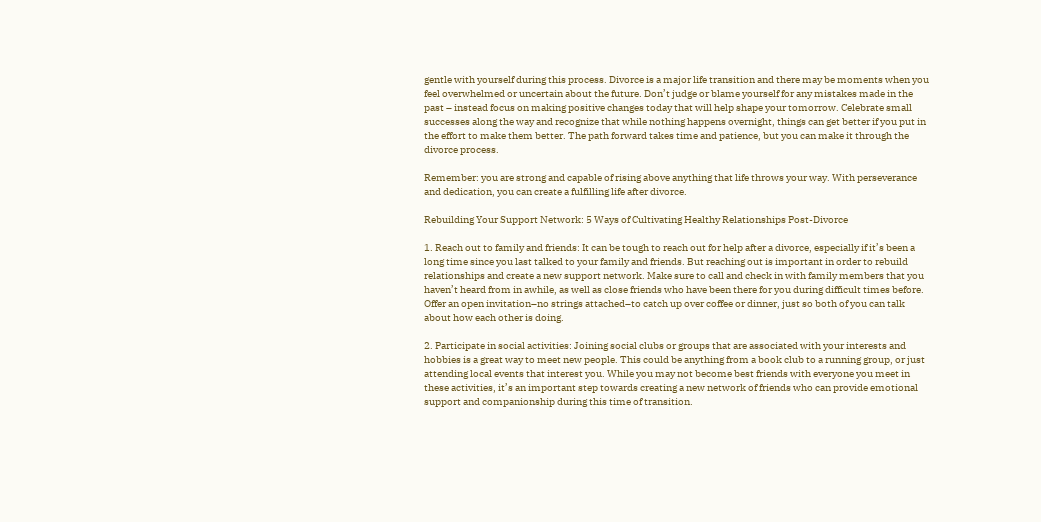gentle with yourself during this process. Divorce is a major life transition and there may be moments when you feel overwhelmed or uncertain about the future. Don’t judge or blame yourself for any mistakes made in the past – instead focus on making positive changes today that will help shape your tomorrow. Celebrate small successes along the way and recognize that while nothing happens overnight, things can get better if you put in the effort to make them better. The path forward takes time and patience, but you can make it through the divorce process.

Remember: you are strong and capable of rising above anything that life throws your way. With perseverance and dedication, you can create a fulfilling life after divorce.

Rebuilding Your Support Network: 5 Ways of Cultivating Healthy Relationships Post-Divorce

1. Reach out to family and friends: It can be tough to reach out for help after a divorce, especially if it’s been a long time since you last talked to your family and friends. But reaching out is important in order to rebuild relationships and create a new support network. Make sure to call and check in with family members that you haven’t heard from in awhile, as well as close friends who have been there for you during difficult times before. Offer an open invitation–no strings attached–to catch up over coffee or dinner, just so both of you can talk about how each other is doing.

2. Participate in social activities: Joining social clubs or groups that are associated with your interests and hobbies is a great way to meet new people. This could be anything from a book club to a running group, or just attending local events that interest you. While you may not become best friends with everyone you meet in these activities, it’s an important step towards creating a new network of friends who can provide emotional support and companionship during this time of transition.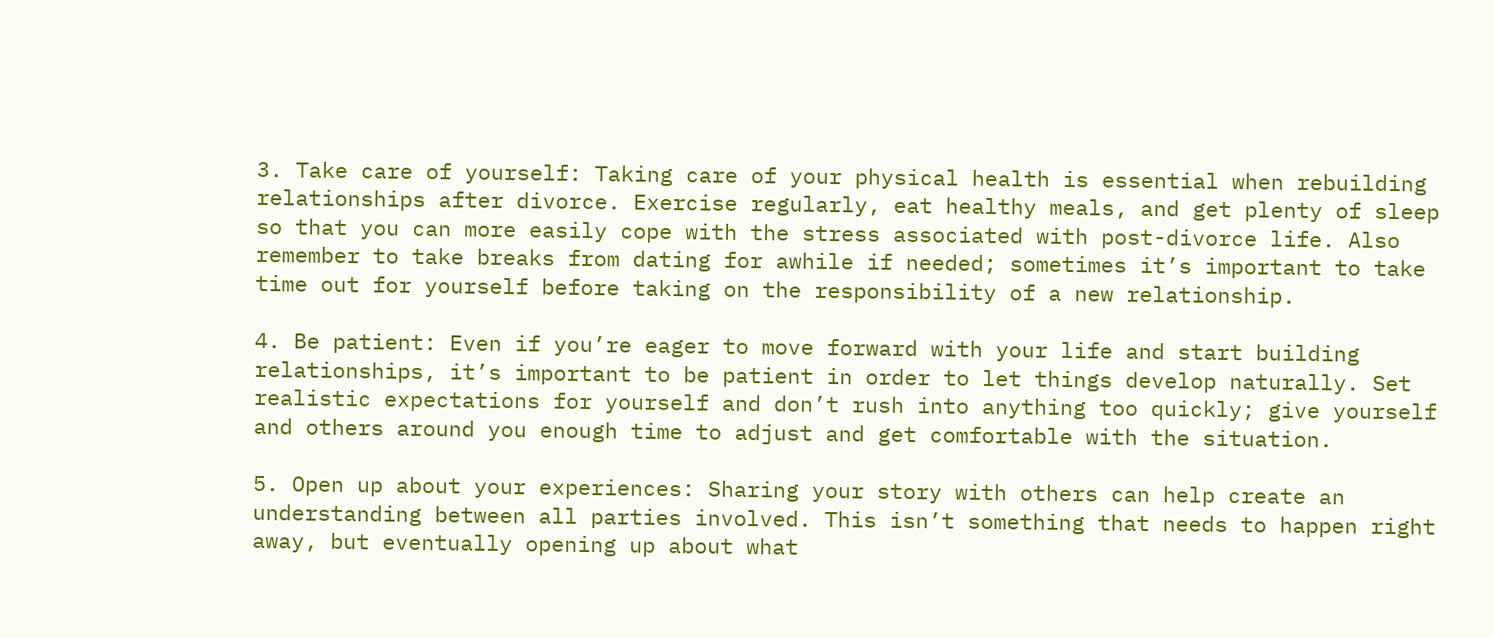3. Take care of yourself: Taking care of your physical health is essential when rebuilding relationships after divorce. Exercise regularly, eat healthy meals, and get plenty of sleep so that you can more easily cope with the stress associated with post-divorce life. Also remember to take breaks from dating for awhile if needed; sometimes it’s important to take time out for yourself before taking on the responsibility of a new relationship.

4. Be patient: Even if you’re eager to move forward with your life and start building relationships, it’s important to be patient in order to let things develop naturally. Set realistic expectations for yourself and don’t rush into anything too quickly; give yourself and others around you enough time to adjust and get comfortable with the situation.

5. Open up about your experiences: Sharing your story with others can help create an understanding between all parties involved. This isn’t something that needs to happen right away, but eventually opening up about what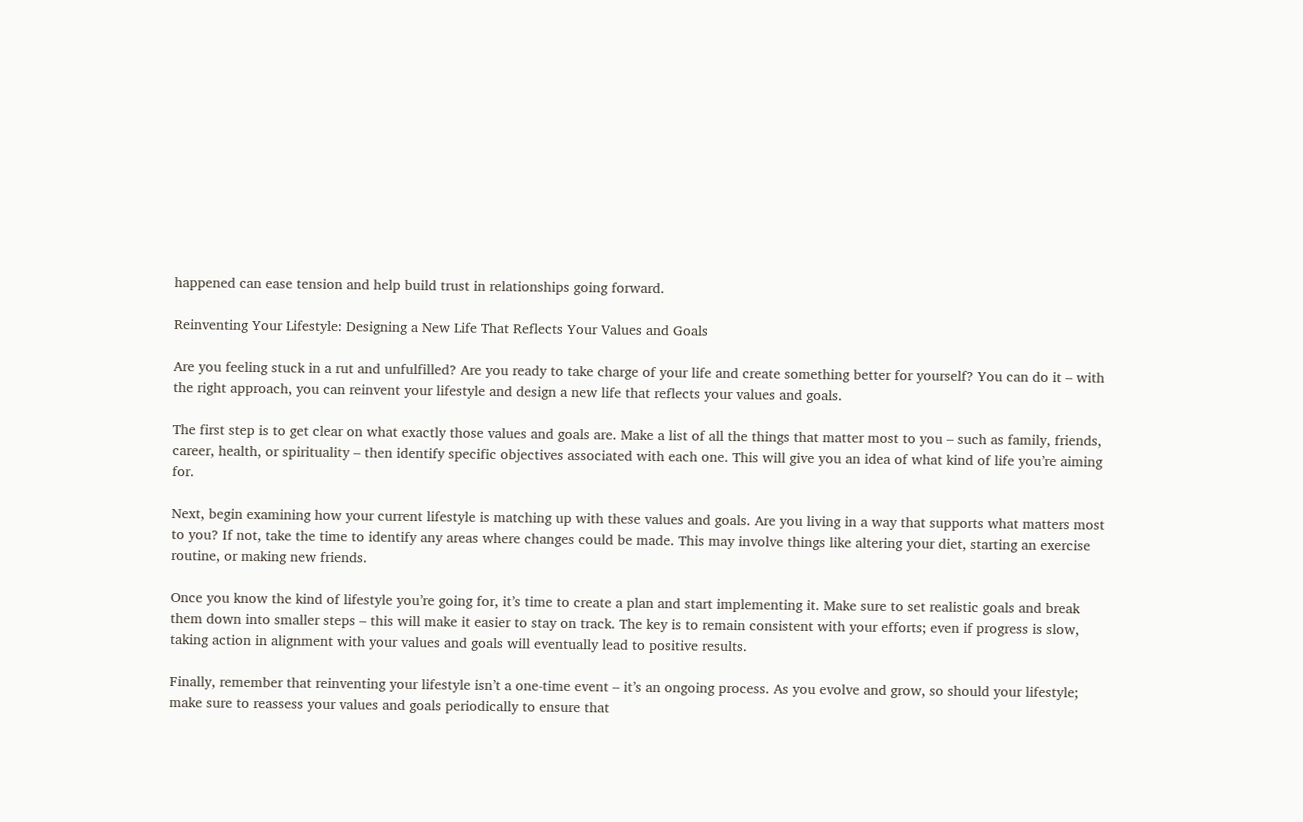happened can ease tension and help build trust in relationships going forward.

Reinventing Your Lifestyle: Designing a New Life That Reflects Your Values and Goals

Are you feeling stuck in a rut and unfulfilled? Are you ready to take charge of your life and create something better for yourself? You can do it – with the right approach, you can reinvent your lifestyle and design a new life that reflects your values and goals.

The first step is to get clear on what exactly those values and goals are. Make a list of all the things that matter most to you – such as family, friends, career, health, or spirituality – then identify specific objectives associated with each one. This will give you an idea of what kind of life you’re aiming for.

Next, begin examining how your current lifestyle is matching up with these values and goals. Are you living in a way that supports what matters most to you? If not, take the time to identify any areas where changes could be made. This may involve things like altering your diet, starting an exercise routine, or making new friends.

Once you know the kind of lifestyle you’re going for, it’s time to create a plan and start implementing it. Make sure to set realistic goals and break them down into smaller steps – this will make it easier to stay on track. The key is to remain consistent with your efforts; even if progress is slow, taking action in alignment with your values and goals will eventually lead to positive results.

Finally, remember that reinventing your lifestyle isn’t a one-time event – it’s an ongoing process. As you evolve and grow, so should your lifestyle; make sure to reassess your values and goals periodically to ensure that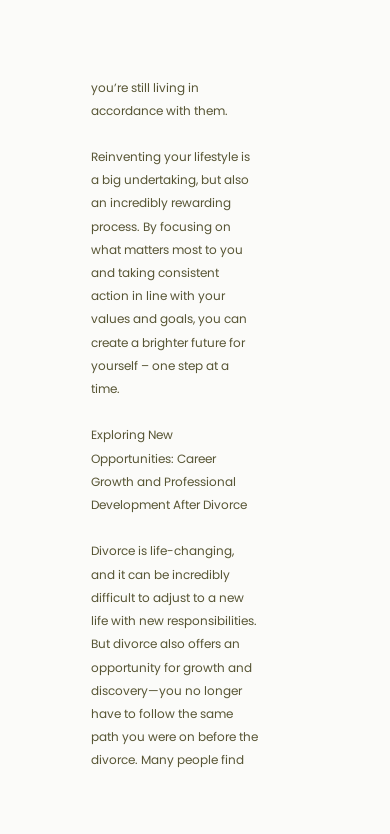you’re still living in accordance with them.

Reinventing your lifestyle is a big undertaking, but also an incredibly rewarding process. By focusing on what matters most to you and taking consistent action in line with your values and goals, you can create a brighter future for yourself – one step at a time.

Exploring New Opportunities: Career Growth and Professional Development After Divorce

Divorce is life-changing, and it can be incredibly difficult to adjust to a new life with new responsibilities. But divorce also offers an opportunity for growth and discovery—you no longer have to follow the same path you were on before the divorce. Many people find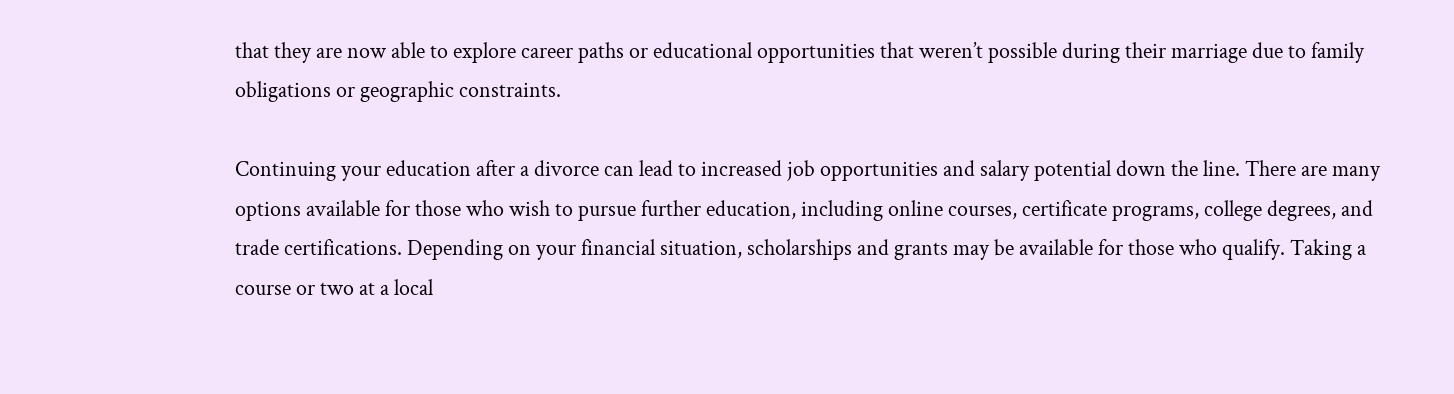that they are now able to explore career paths or educational opportunities that weren’t possible during their marriage due to family obligations or geographic constraints.

Continuing your education after a divorce can lead to increased job opportunities and salary potential down the line. There are many options available for those who wish to pursue further education, including online courses, certificate programs, college degrees, and trade certifications. Depending on your financial situation, scholarships and grants may be available for those who qualify. Taking a course or two at a local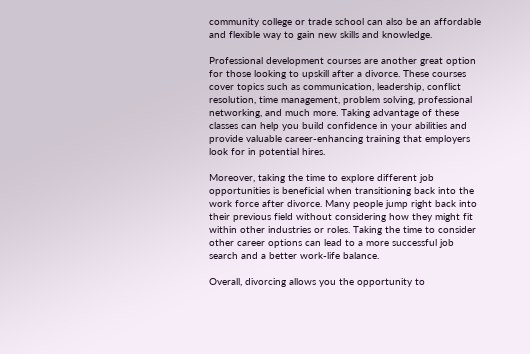community college or trade school can also be an affordable and flexible way to gain new skills and knowledge.

Professional development courses are another great option for those looking to upskill after a divorce. These courses cover topics such as communication, leadership, conflict resolution, time management, problem solving, professional networking, and much more. Taking advantage of these classes can help you build confidence in your abilities and provide valuable career-enhancing training that employers look for in potential hires.

Moreover, taking the time to explore different job opportunities is beneficial when transitioning back into the work force after divorce. Many people jump right back into their previous field without considering how they might fit within other industries or roles. Taking the time to consider other career options can lead to a more successful job search and a better work-life balance.

Overall, divorcing allows you the opportunity to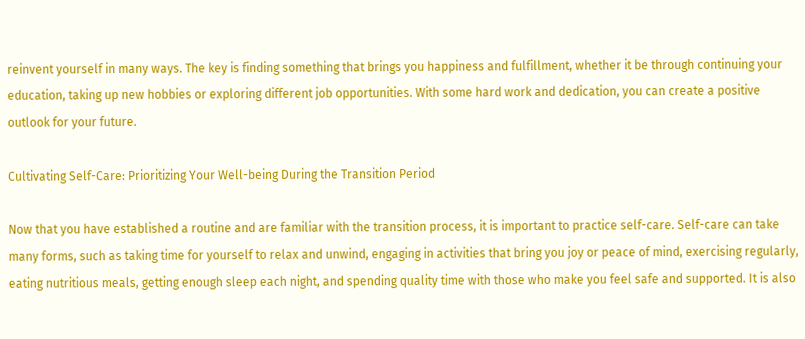reinvent yourself in many ways. The key is finding something that brings you happiness and fulfillment, whether it be through continuing your education, taking up new hobbies or exploring different job opportunities. With some hard work and dedication, you can create a positive outlook for your future.

Cultivating Self-Care: Prioritizing Your Well-being During the Transition Period

Now that you have established a routine and are familiar with the transition process, it is important to practice self-care. Self-care can take many forms, such as taking time for yourself to relax and unwind, engaging in activities that bring you joy or peace of mind, exercising regularly, eating nutritious meals, getting enough sleep each night, and spending quality time with those who make you feel safe and supported. It is also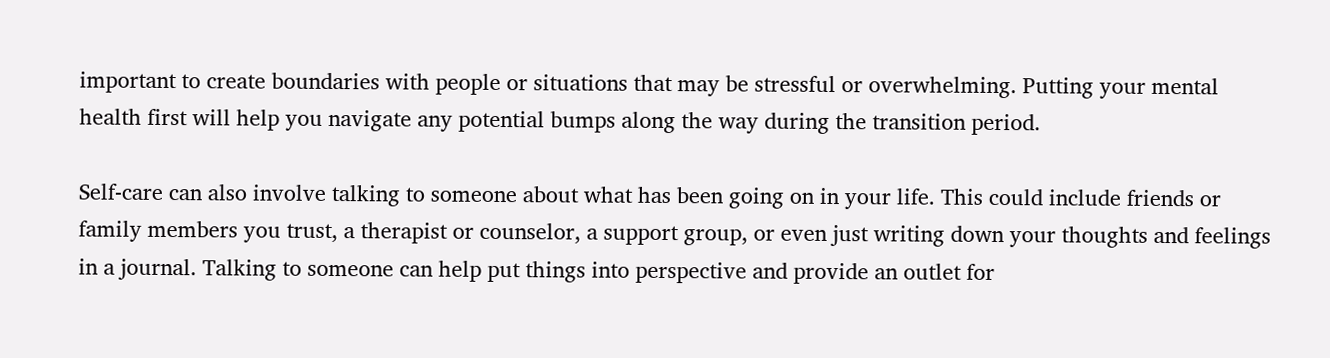important to create boundaries with people or situations that may be stressful or overwhelming. Putting your mental health first will help you navigate any potential bumps along the way during the transition period.

Self-care can also involve talking to someone about what has been going on in your life. This could include friends or family members you trust, a therapist or counselor, a support group, or even just writing down your thoughts and feelings in a journal. Talking to someone can help put things into perspective and provide an outlet for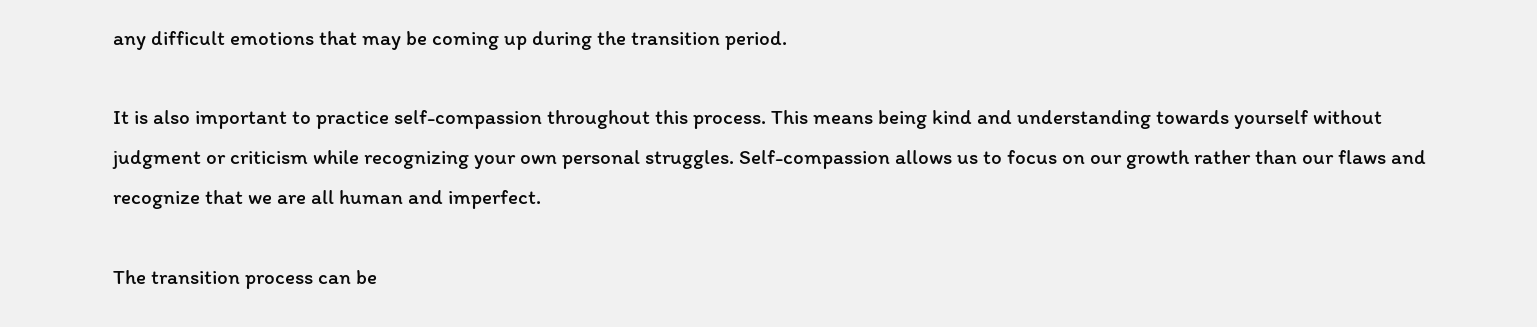any difficult emotions that may be coming up during the transition period.

It is also important to practice self-compassion throughout this process. This means being kind and understanding towards yourself without judgment or criticism while recognizing your own personal struggles. Self-compassion allows us to focus on our growth rather than our flaws and recognize that we are all human and imperfect.

The transition process can be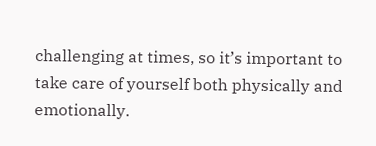challenging at times, so it’s important to take care of yourself both physically and emotionally.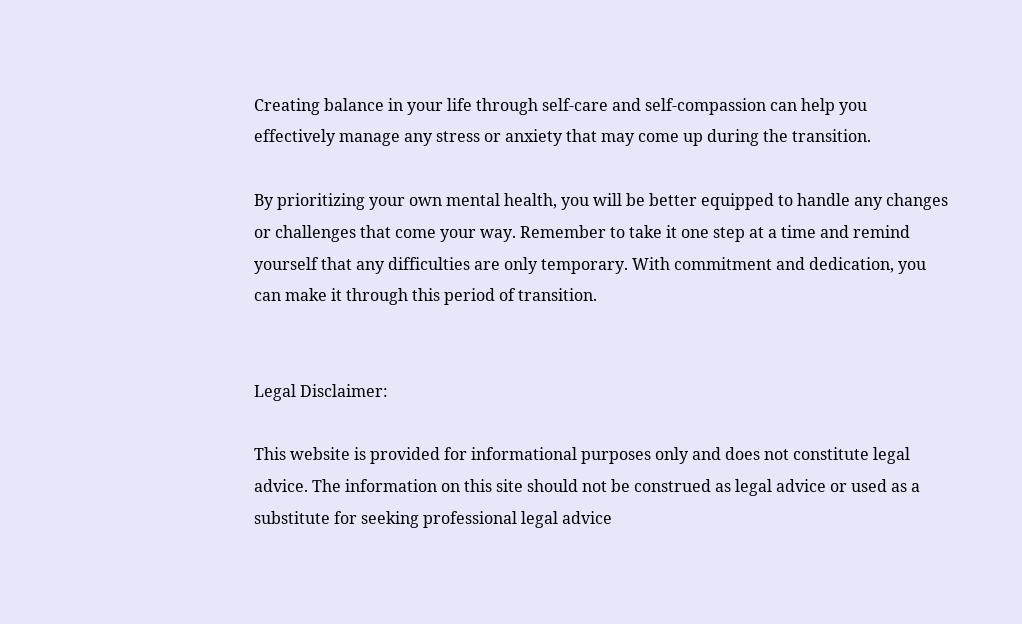Creating balance in your life through self-care and self-compassion can help you effectively manage any stress or anxiety that may come up during the transition.

By prioritizing your own mental health, you will be better equipped to handle any changes or challenges that come your way. Remember to take it one step at a time and remind yourself that any difficulties are only temporary. With commitment and dedication, you can make it through this period of transition.


Legal Disclaimer:

This website is provided for informational purposes only and does not constitute legal advice. The information on this site should not be construed as legal advice or used as a substitute for seeking professional legal advice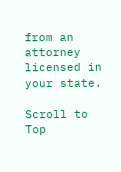from an attorney licensed in your state.

Scroll to Top